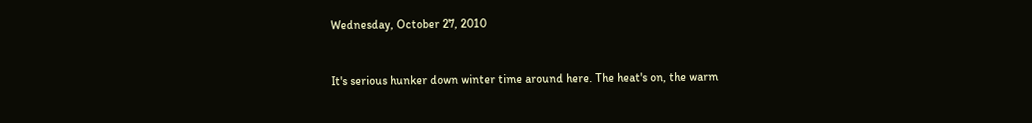Wednesday, October 27, 2010


It's serious hunker down winter time around here. The heat's on, the warm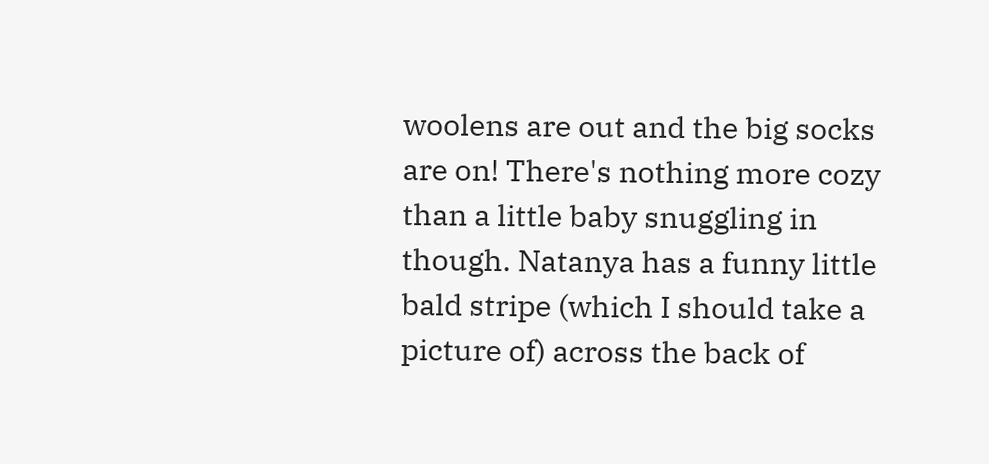woolens are out and the big socks are on! There's nothing more cozy than a little baby snuggling in though. Natanya has a funny little bald stripe (which I should take a picture of) across the back of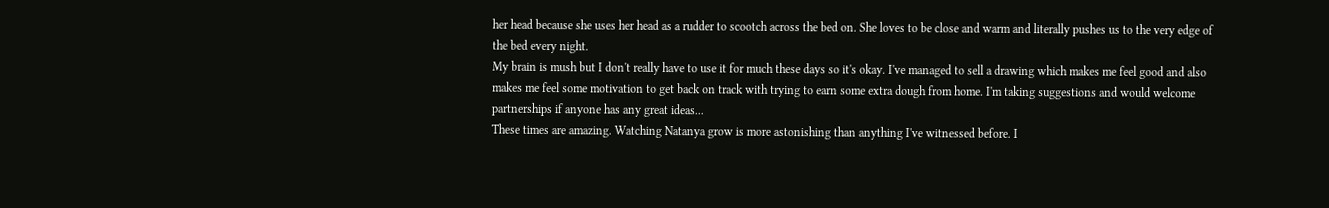her head because she uses her head as a rudder to scootch across the bed on. She loves to be close and warm and literally pushes us to the very edge of the bed every night.
My brain is mush but I don't really have to use it for much these days so it's okay. I've managed to sell a drawing which makes me feel good and also makes me feel some motivation to get back on track with trying to earn some extra dough from home. I'm taking suggestions and would welcome partnerships if anyone has any great ideas...
These times are amazing. Watching Natanya grow is more astonishing than anything I've witnessed before. I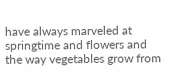have always marveled at springtime and flowers and the way vegetables grow from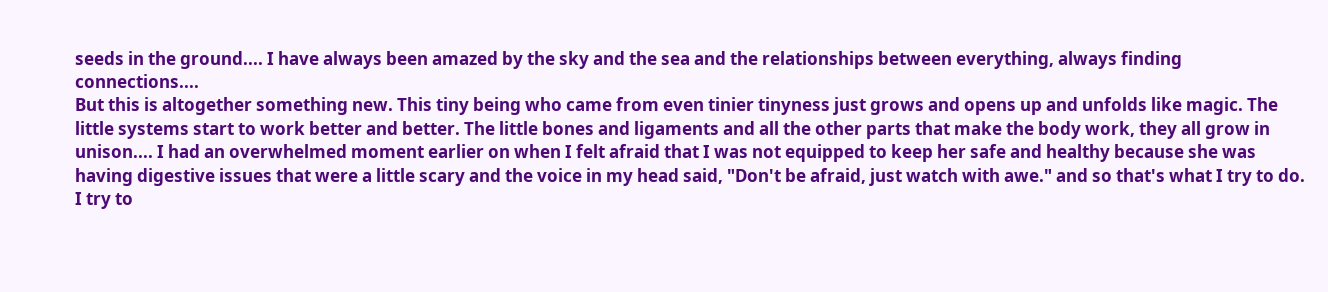seeds in the ground.... I have always been amazed by the sky and the sea and the relationships between everything, always finding connections....
But this is altogether something new. This tiny being who came from even tinier tinyness just grows and opens up and unfolds like magic. The little systems start to work better and better. The little bones and ligaments and all the other parts that make the body work, they all grow in unison.... I had an overwhelmed moment earlier on when I felt afraid that I was not equipped to keep her safe and healthy because she was having digestive issues that were a little scary and the voice in my head said, "Don't be afraid, just watch with awe." and so that's what I try to do. I try to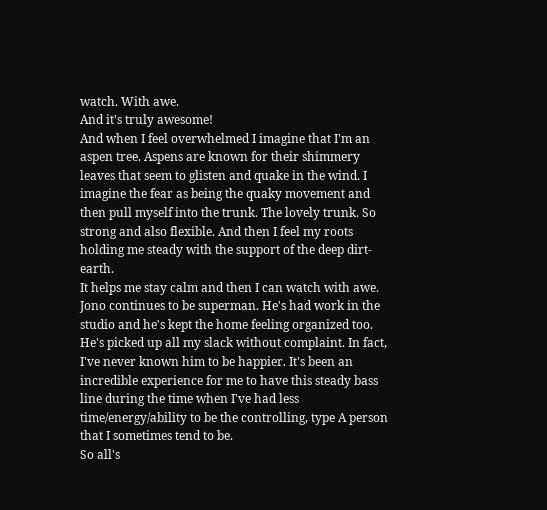watch. With awe.
And it's truly awesome!
And when I feel overwhelmed I imagine that I'm an aspen tree. Aspens are known for their shimmery leaves that seem to glisten and quake in the wind. I imagine the fear as being the quaky movement and then pull myself into the trunk. The lovely trunk. So strong and also flexible. And then I feel my roots holding me steady with the support of the deep dirt-earth.
It helps me stay calm and then I can watch with awe.
Jono continues to be superman. He's had work in the studio and he's kept the home feeling organized too. He's picked up all my slack without complaint. In fact, I've never known him to be happier. It's been an incredible experience for me to have this steady bass line during the time when I've had less time/energy/ability to be the controlling, type A person that I sometimes tend to be.
So all's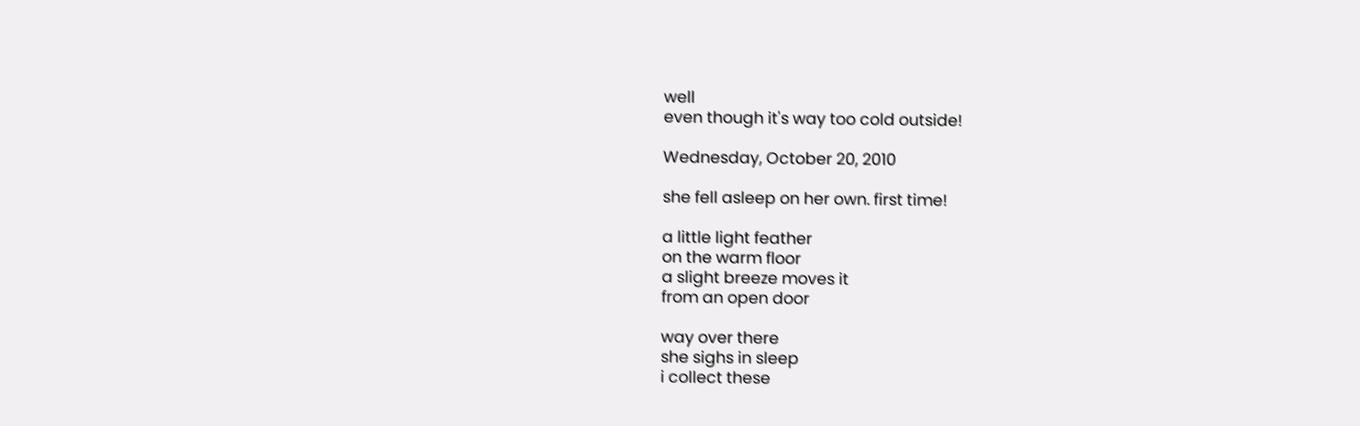well
even though it's way too cold outside!

Wednesday, October 20, 2010

she fell asleep on her own. first time!

a little light feather
on the warm floor
a slight breeze moves it
from an open door

way over there
she sighs in sleep
i collect these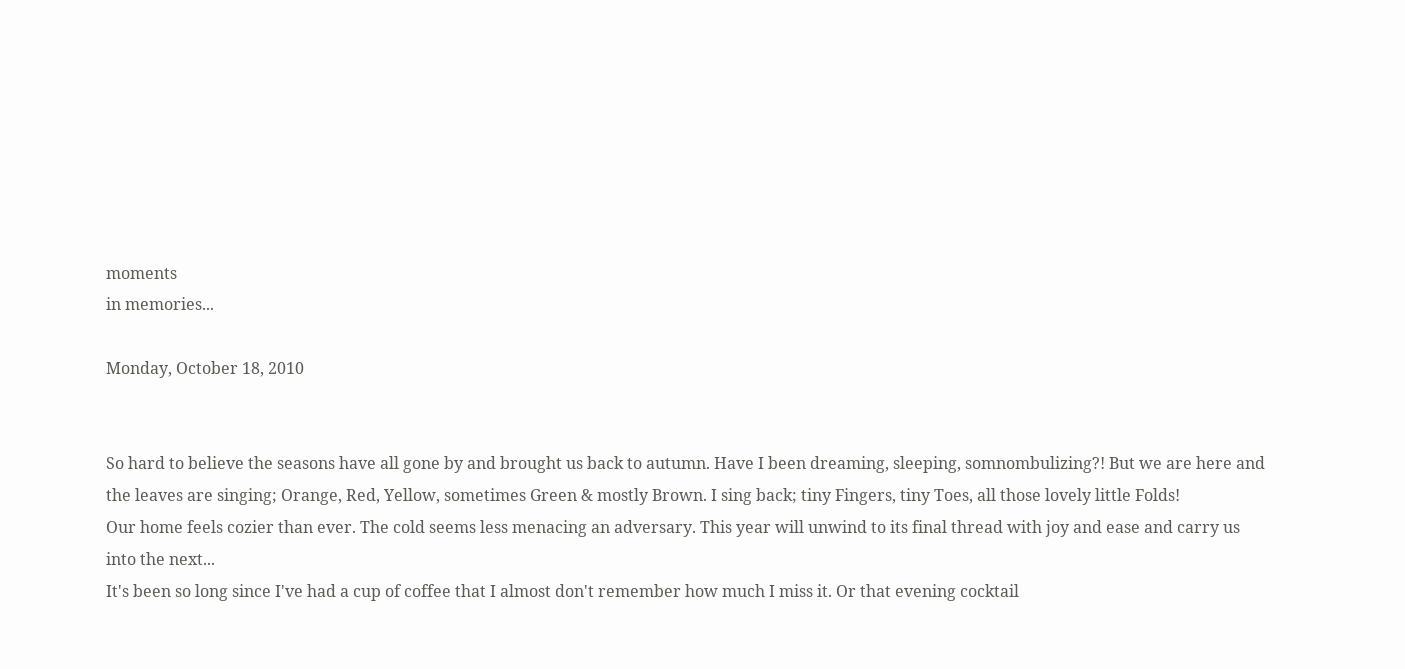moments
in memories...

Monday, October 18, 2010


So hard to believe the seasons have all gone by and brought us back to autumn. Have I been dreaming, sleeping, somnombulizing?! But we are here and the leaves are singing; Orange, Red, Yellow, sometimes Green & mostly Brown. I sing back; tiny Fingers, tiny Toes, all those lovely little Folds!
Our home feels cozier than ever. The cold seems less menacing an adversary. This year will unwind to its final thread with joy and ease and carry us into the next...
It's been so long since I've had a cup of coffee that I almost don't remember how much I miss it. Or that evening cocktail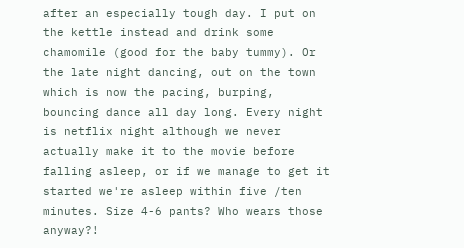after an especially tough day. I put on the kettle instead and drink some chamomile (good for the baby tummy). Or the late night dancing, out on the town which is now the pacing, burping, bouncing dance all day long. Every night is netflix night although we never actually make it to the movie before falling asleep, or if we manage to get it started we're asleep within five /ten minutes. Size 4-6 pants? Who wears those anyway?!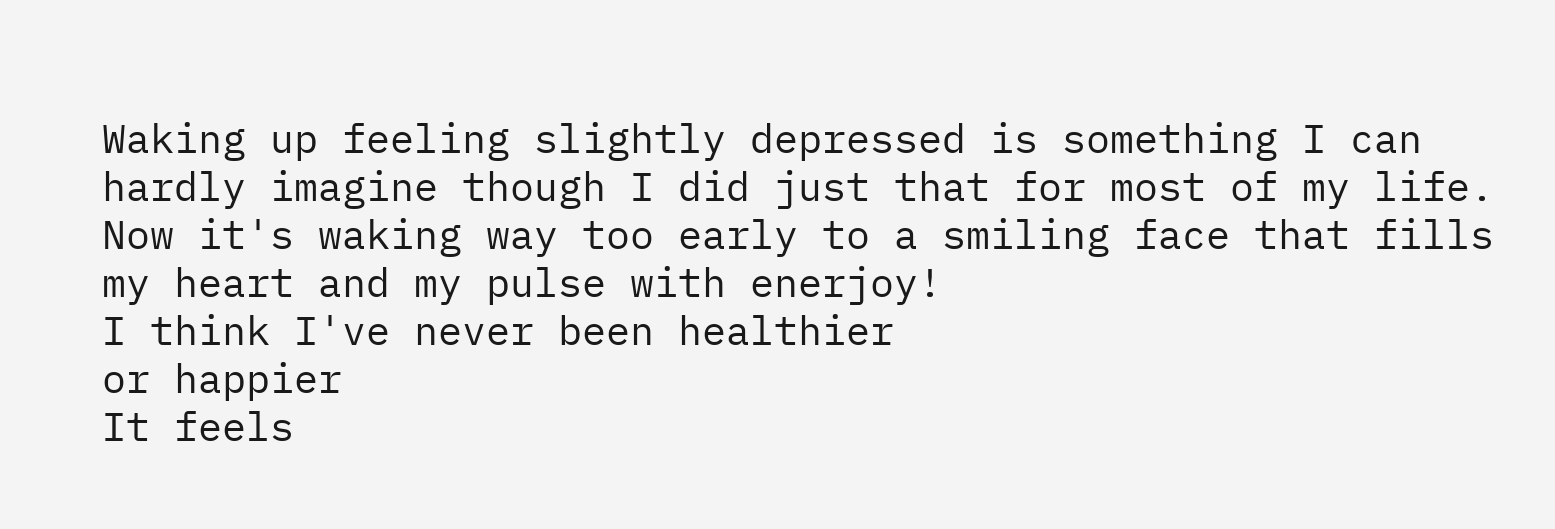Waking up feeling slightly depressed is something I can hardly imagine though I did just that for most of my life. Now it's waking way too early to a smiling face that fills my heart and my pulse with enerjoy!
I think I've never been healthier
or happier
It feels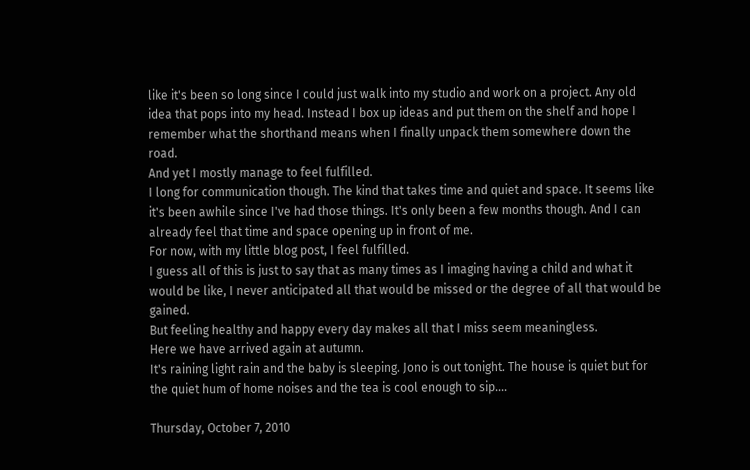like it's been so long since I could just walk into my studio and work on a project. Any old idea that pops into my head. Instead I box up ideas and put them on the shelf and hope I remember what the shorthand means when I finally unpack them somewhere down the road.
And yet I mostly manage to feel fulfilled.
I long for communication though. The kind that takes time and quiet and space. It seems like it's been awhile since I've had those things. It's only been a few months though. And I can already feel that time and space opening up in front of me.
For now, with my little blog post, I feel fulfilled.
I guess all of this is just to say that as many times as I imaging having a child and what it would be like, I never anticipated all that would be missed or the degree of all that would be gained.
But feeling healthy and happy every day makes all that I miss seem meaningless.
Here we have arrived again at autumn.
It's raining light rain and the baby is sleeping. Jono is out tonight. The house is quiet but for the quiet hum of home noises and the tea is cool enough to sip....

Thursday, October 7, 2010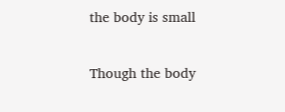the body is small

Though the body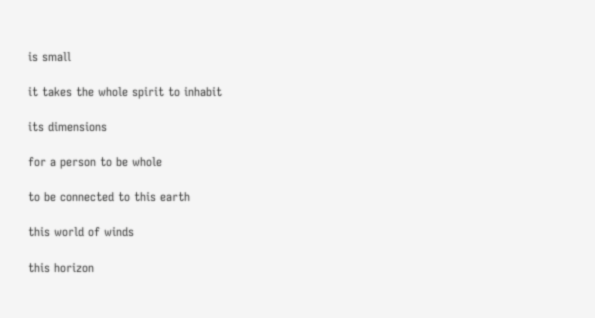is small

it takes the whole spirit to inhabit

its dimensions

for a person to be whole

to be connected to this earth

this world of winds

this horizon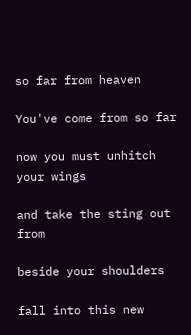so far from heaven

You've come from so far

now you must unhitch your wings

and take the sting out from

beside your shoulders

fall into this new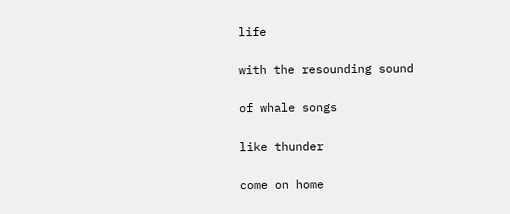life

with the resounding sound

of whale songs

like thunder

come on home